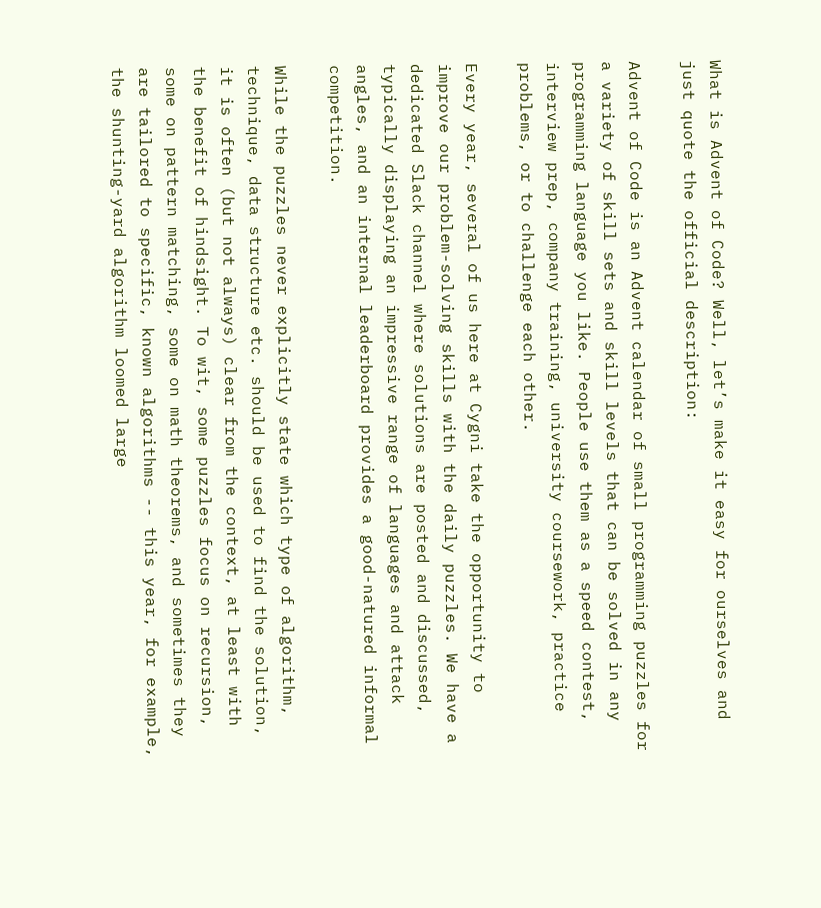What is Advent of Code? Well, let’s make it easy for ourselves and just quote the official description:

Advent of Code is an Advent calendar of small programming puzzles for a variety of skill sets and skill levels that can be solved in any programming language you like. People use them as a speed contest, interview prep, company training, university coursework, practice problems, or to challenge each other.

Every year, several of us here at Cygni take the opportunity to improve our problem-solving skills with the daily puzzles. We have a dedicated Slack channel where solutions are posted and discussed, typically displaying an impressive range of languages and attack angles, and an internal leaderboard provides a good-natured informal competition.

While the puzzles never explicitly state which type of algorithm, technique, data structure etc. should be used to find the solution, it is often (but not always) clear from the context, at least with the benefit of hindsight. To wit, some puzzles focus on recursion, some on pattern matching, some on math theorems, and sometimes they are tailored to specific, known algorithms -- this year, for example, the shunting-yard algorithm loomed large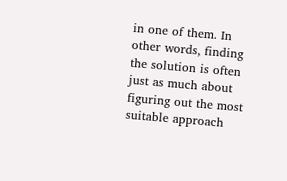in one of them. In other words, finding the solution is often just as much about figuring out the most suitable approach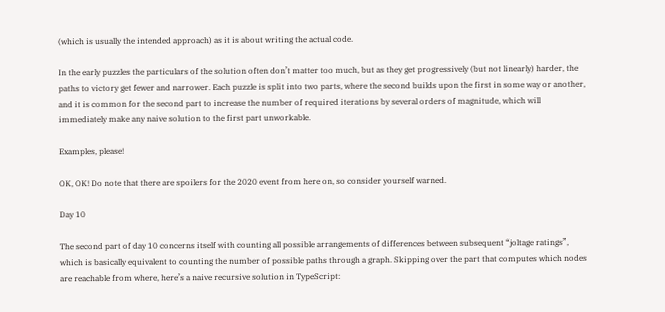(which is usually the intended approach) as it is about writing the actual code.

In the early puzzles the particulars of the solution often don’t matter too much, but as they get progressively (but not linearly) harder, the paths to victory get fewer and narrower. Each puzzle is split into two parts, where the second builds upon the first in some way or another, and it is common for the second part to increase the number of required iterations by several orders of magnitude, which will immediately make any naive solution to the first part unworkable.

Examples, please!

OK, OK! Do note that there are spoilers for the 2020 event from here on, so consider yourself warned.

Day 10

The second part of day 10 concerns itself with counting all possible arrangements of differences between subsequent “joltage ratings”, which is basically equivalent to counting the number of possible paths through a graph. Skipping over the part that computes which nodes are reachable from where, here’s a naive recursive solution in TypeScript: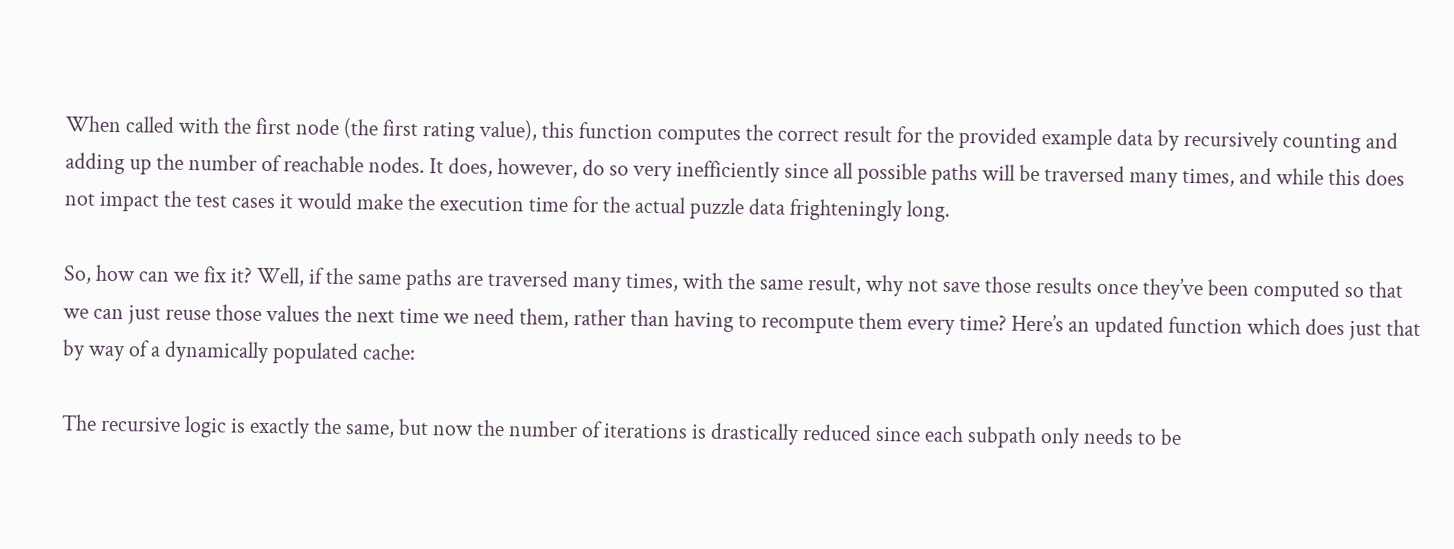When called with the first node (the first rating value), this function computes the correct result for the provided example data by recursively counting and adding up the number of reachable nodes. It does, however, do so very inefficiently since all possible paths will be traversed many times, and while this does not impact the test cases it would make the execution time for the actual puzzle data frighteningly long.

So, how can we fix it? Well, if the same paths are traversed many times, with the same result, why not save those results once they’ve been computed so that we can just reuse those values the next time we need them, rather than having to recompute them every time? Here’s an updated function which does just that by way of a dynamically populated cache:

The recursive logic is exactly the same, but now the number of iterations is drastically reduced since each subpath only needs to be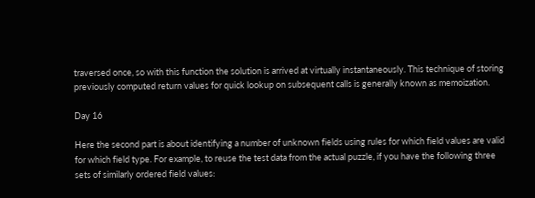traversed once, so with this function the solution is arrived at virtually instantaneously. This technique of storing previously computed return values for quick lookup on subsequent calls is generally known as memoization.

Day 16

Here the second part is about identifying a number of unknown fields using rules for which field values are valid for which field type. For example, to reuse the test data from the actual puzzle, if you have the following three sets of similarly ordered field values: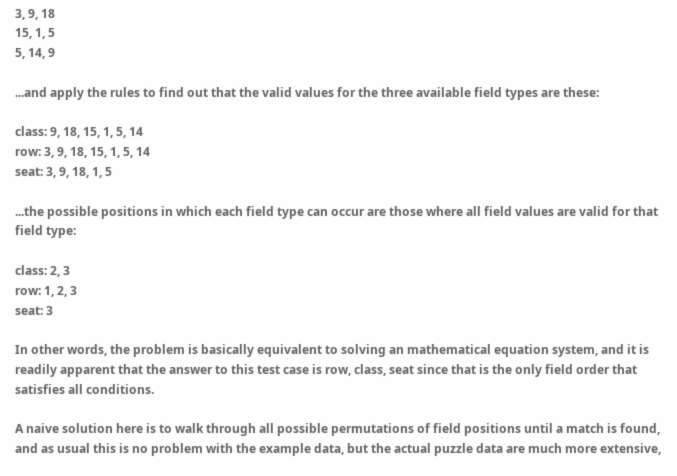3, 9, 18
15, 1, 5
5, 14, 9

...and apply the rules to find out that the valid values for the three available field types are these:

class: 9, 18, 15, 1, 5, 14
row: 3, 9, 18, 15, 1, 5, 14
seat: 3, 9, 18, 1, 5

...the possible positions in which each field type can occur are those where all field values are valid for that field type:

class: 2, 3
row: 1, 2, 3
seat: 3

In other words, the problem is basically equivalent to solving an mathematical equation system, and it is readily apparent that the answer to this test case is row, class, seat since that is the only field order that satisfies all conditions.

A naive solution here is to walk through all possible permutations of field positions until a match is found, and as usual this is no problem with the example data, but the actual puzzle data are much more extensive,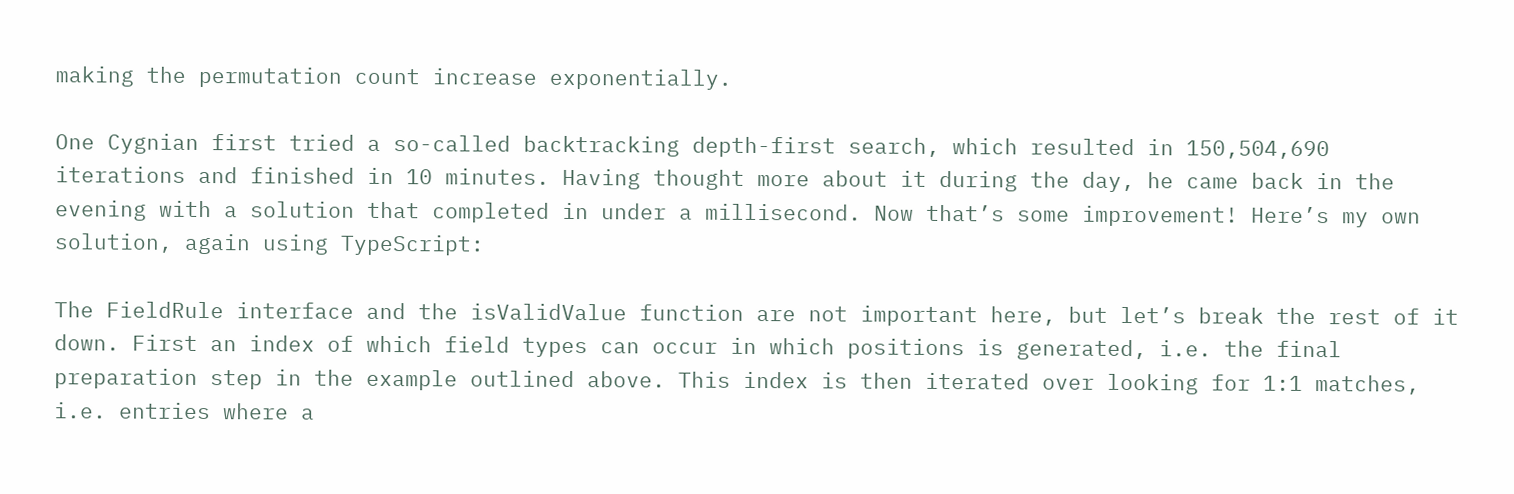making the permutation count increase exponentially.

One Cygnian first tried a so-called backtracking depth-first search, which resulted in 150,504,690 iterations and finished in 10 minutes. Having thought more about it during the day, he came back in the evening with a solution that completed in under a millisecond. Now that’s some improvement! Here’s my own solution, again using TypeScript:

The FieldRule interface and the isValidValue function are not important here, but let’s break the rest of it down. First an index of which field types can occur in which positions is generated, i.e. the final preparation step in the example outlined above. This index is then iterated over looking for 1:1 matches, i.e. entries where a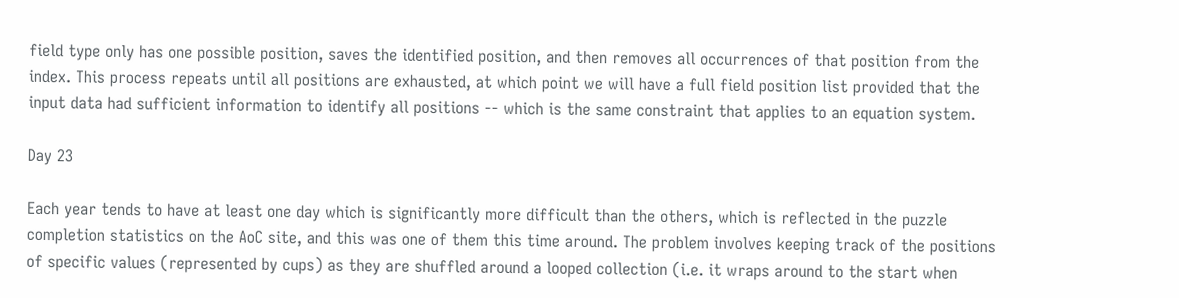field type only has one possible position, saves the identified position, and then removes all occurrences of that position from the index. This process repeats until all positions are exhausted, at which point we will have a full field position list provided that the input data had sufficient information to identify all positions -- which is the same constraint that applies to an equation system.

Day 23

Each year tends to have at least one day which is significantly more difficult than the others, which is reflected in the puzzle completion statistics on the AoC site, and this was one of them this time around. The problem involves keeping track of the positions of specific values (represented by cups) as they are shuffled around a looped collection (i.e. it wraps around to the start when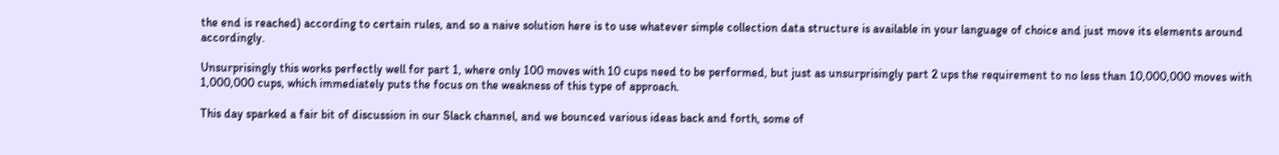the end is reached) according to certain rules, and so a naive solution here is to use whatever simple collection data structure is available in your language of choice and just move its elements around accordingly.

Unsurprisingly this works perfectly well for part 1, where only 100 moves with 10 cups need to be performed, but just as unsurprisingly part 2 ups the requirement to no less than 10,000,000 moves with 1,000,000 cups, which immediately puts the focus on the weakness of this type of approach.

This day sparked a fair bit of discussion in our Slack channel, and we bounced various ideas back and forth, some of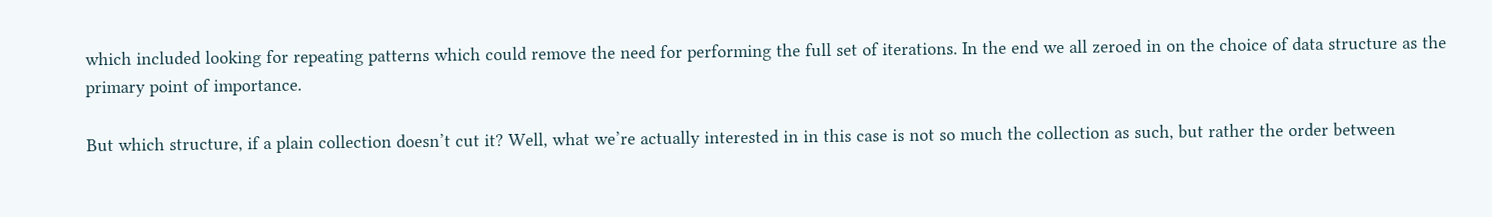which included looking for repeating patterns which could remove the need for performing the full set of iterations. In the end we all zeroed in on the choice of data structure as the primary point of importance.

But which structure, if a plain collection doesn’t cut it? Well, what we’re actually interested in in this case is not so much the collection as such, but rather the order between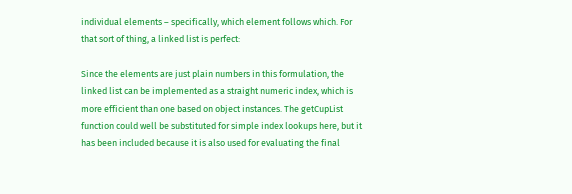individual elements – specifically, which element follows which. For that sort of thing, a linked list is perfect:

Since the elements are just plain numbers in this formulation, the linked list can be implemented as a straight numeric index, which is more efficient than one based on object instances. The getCupList function could well be substituted for simple index lookups here, but it has been included because it is also used for evaluating the final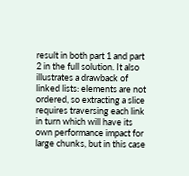result in both part 1 and part 2 in the full solution. It also illustrates a drawback of linked lists: elements are not ordered, so extracting a slice requires traversing each link in turn which will have its own performance impact for large chunks, but in this case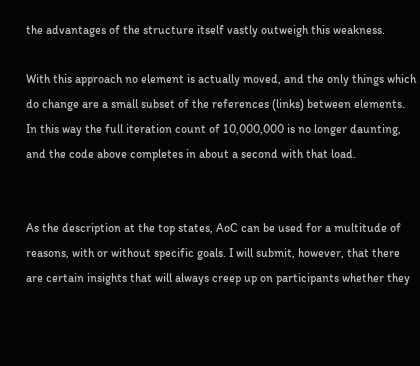the advantages of the structure itself vastly outweigh this weakness.

With this approach no element is actually moved, and the only things which do change are a small subset of the references (links) between elements. In this way the full iteration count of 10,000,000 is no longer daunting, and the code above completes in about a second with that load.


As the description at the top states, AoC can be used for a multitude of reasons, with or without specific goals. I will submit, however, that there are certain insights that will always creep up on participants whether they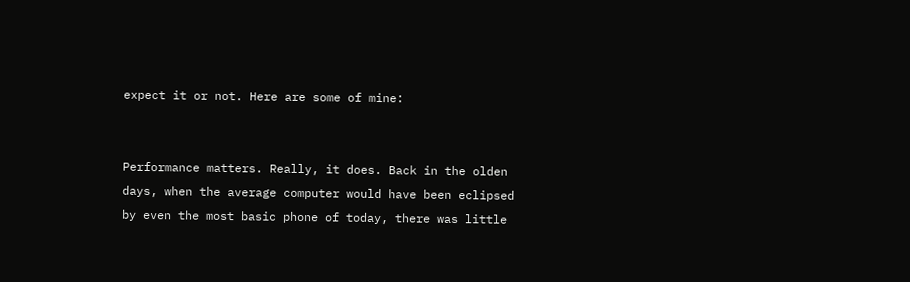expect it or not. Here are some of mine:


Performance matters. Really, it does. Back in the olden days, when the average computer would have been eclipsed by even the most basic phone of today, there was little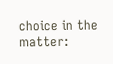choice in the matter: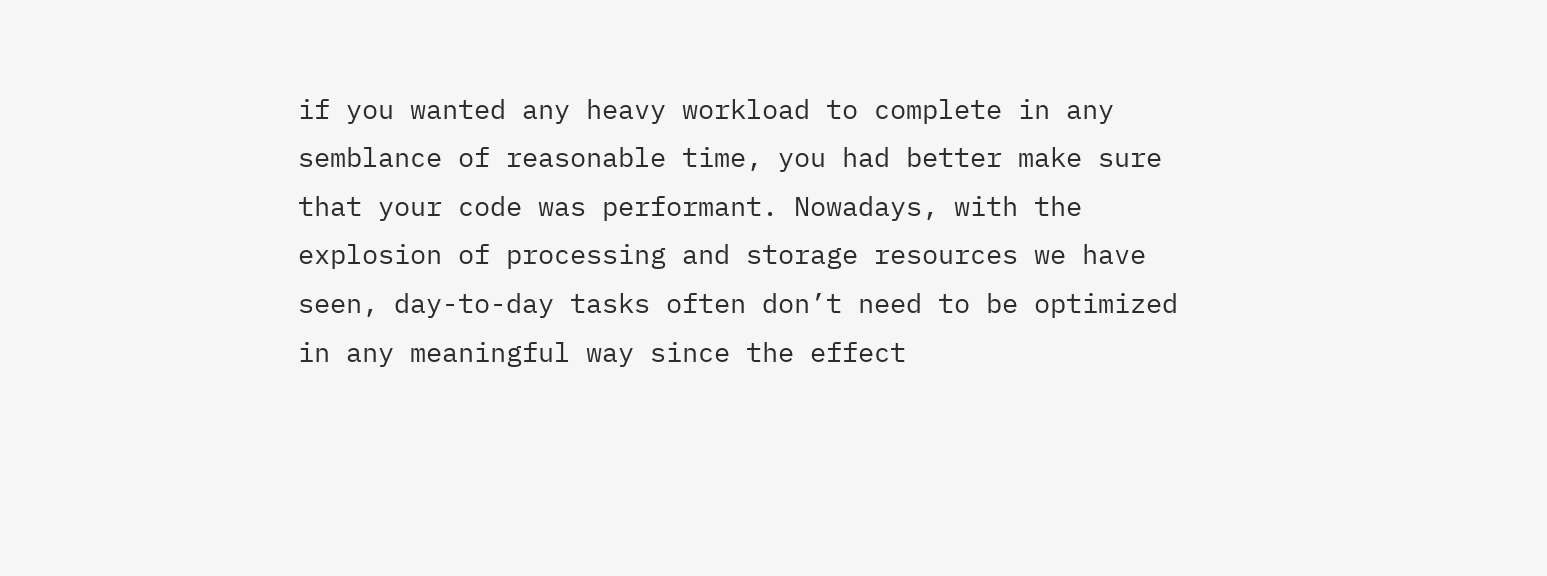if you wanted any heavy workload to complete in any semblance of reasonable time, you had better make sure that your code was performant. Nowadays, with the explosion of processing and storage resources we have seen, day-to-day tasks often don’t need to be optimized in any meaningful way since the effect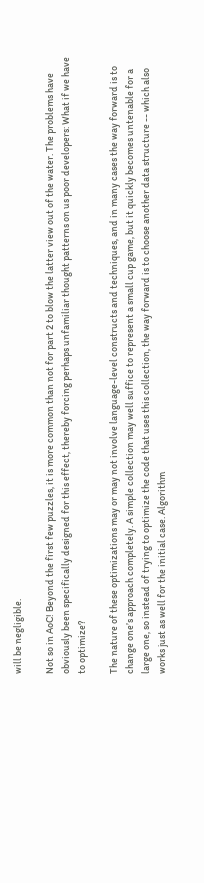will be negligible.

Not so in AoC! Beyond the first few puzzles, it is more common than not for part 2 to blow the latter view out of the water. The problems have obviously been specifically designed for this effect, thereby forcing perhaps unfamiliar thought patterns on us poor developers: What if we have to optimize?

The nature of these optimizations may or may not involve language-level constructs and techniques, and in many cases the way forward is to change one’s approach completely. A simple collection may well suffice to represent a small cup game, but it quickly becomes untenable for a large one, so instead of trying to optimize the code that uses this collection, the way forward is to choose another data structure -- which also works just as well for the initial case. Algorithm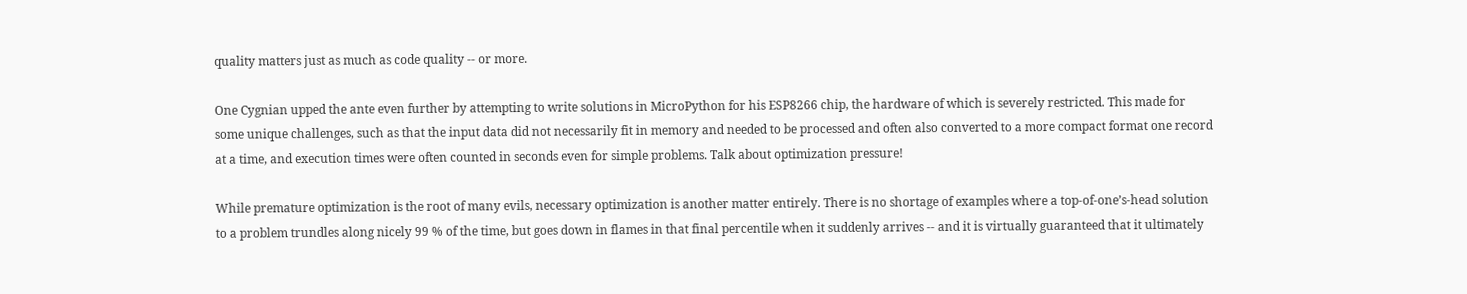quality matters just as much as code quality -- or more.

One Cygnian upped the ante even further by attempting to write solutions in MicroPython for his ESP8266 chip, the hardware of which is severely restricted. This made for some unique challenges, such as that the input data did not necessarily fit in memory and needed to be processed and often also converted to a more compact format one record at a time, and execution times were often counted in seconds even for simple problems. Talk about optimization pressure!

While premature optimization is the root of many evils, necessary optimization is another matter entirely. There is no shortage of examples where a top-of-one’s-head solution to a problem trundles along nicely 99 % of the time, but goes down in flames in that final percentile when it suddenly arrives -- and it is virtually guaranteed that it ultimately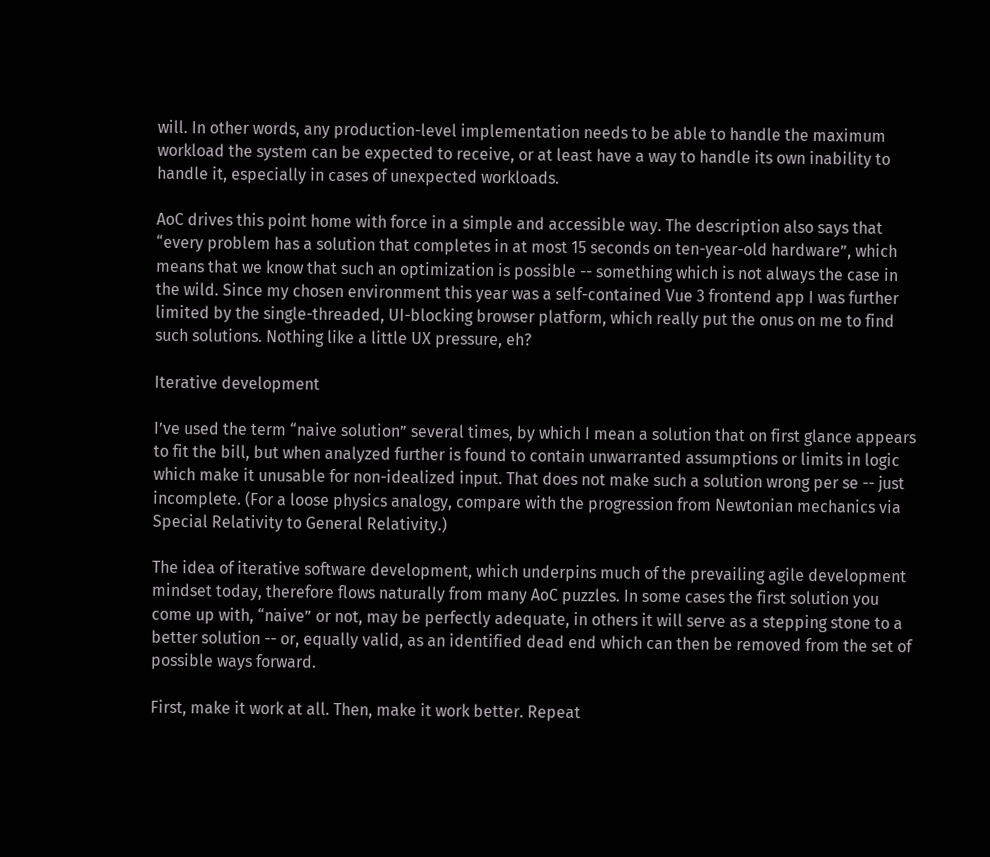will. In other words, any production-level implementation needs to be able to handle the maximum workload the system can be expected to receive, or at least have a way to handle its own inability to handle it, especially in cases of unexpected workloads.

AoC drives this point home with force in a simple and accessible way. The description also says that “every problem has a solution that completes in at most 15 seconds on ten-year-old hardware”, which means that we know that such an optimization is possible -- something which is not always the case in the wild. Since my chosen environment this year was a self-contained Vue 3 frontend app I was further limited by the single-threaded, UI-blocking browser platform, which really put the onus on me to find such solutions. Nothing like a little UX pressure, eh?

Iterative development

I’ve used the term “naive solution” several times, by which I mean a solution that on first glance appears to fit the bill, but when analyzed further is found to contain unwarranted assumptions or limits in logic which make it unusable for non-idealized input. That does not make such a solution wrong per se -- just incomplete. (For a loose physics analogy, compare with the progression from Newtonian mechanics via Special Relativity to General Relativity.)

The idea of iterative software development, which underpins much of the prevailing agile development mindset today, therefore flows naturally from many AoC puzzles. In some cases the first solution you come up with, “naive” or not, may be perfectly adequate, in others it will serve as a stepping stone to a better solution -- or, equally valid, as an identified dead end which can then be removed from the set of possible ways forward.

First, make it work at all. Then, make it work better. Repeat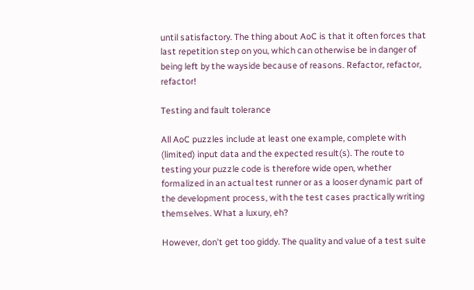until satisfactory. The thing about AoC is that it often forces that last repetition step on you, which can otherwise be in danger of being left by the wayside because of reasons. Refactor, refactor, refactor!

Testing and fault tolerance

All AoC puzzles include at least one example, complete with (limited) input data and the expected result(s). The route to testing your puzzle code is therefore wide open, whether formalized in an actual test runner or as a looser dynamic part of the development process, with the test cases practically writing themselves. What a luxury, eh?

However, don’t get too giddy. The quality and value of a test suite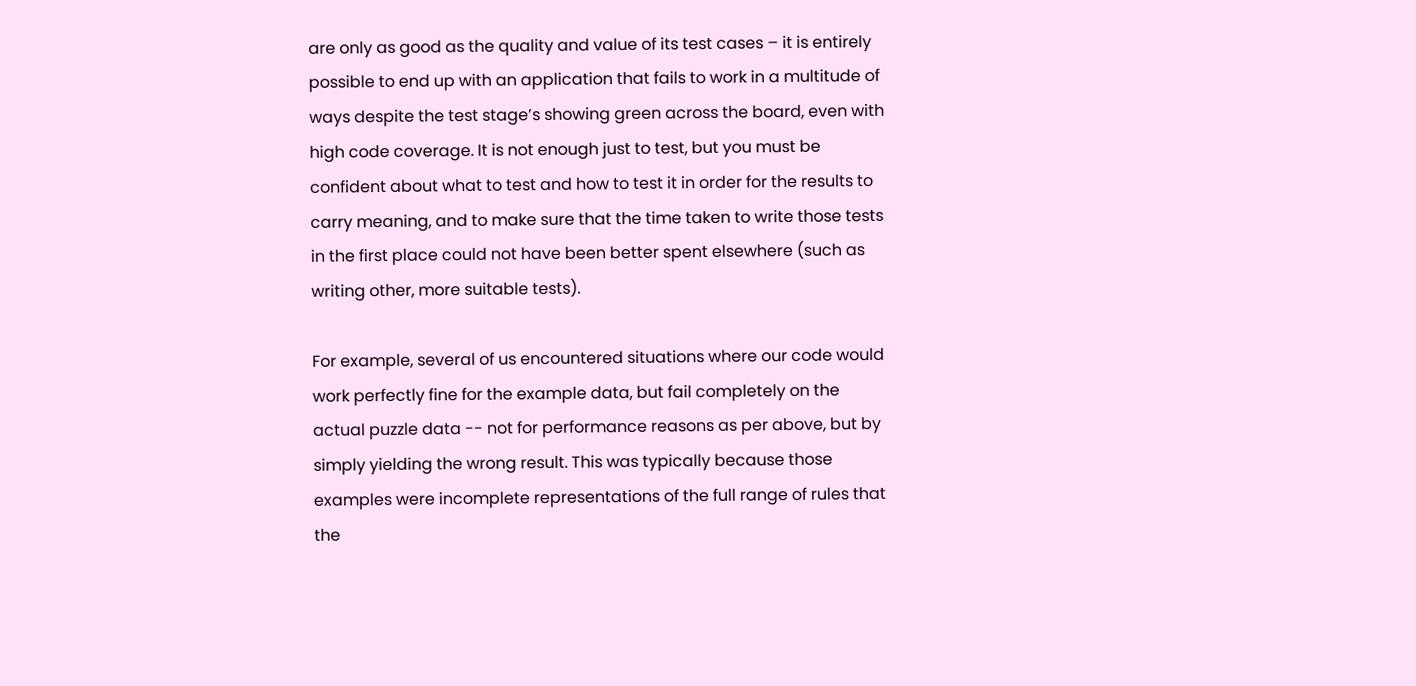are only as good as the quality and value of its test cases – it is entirely possible to end up with an application that fails to work in a multitude of ways despite the test stage’s showing green across the board, even with high code coverage. It is not enough just to test, but you must be confident about what to test and how to test it in order for the results to carry meaning, and to make sure that the time taken to write those tests in the first place could not have been better spent elsewhere (such as writing other, more suitable tests).

For example, several of us encountered situations where our code would work perfectly fine for the example data, but fail completely on the actual puzzle data -- not for performance reasons as per above, but by simply yielding the wrong result. This was typically because those examples were incomplete representations of the full range of rules that the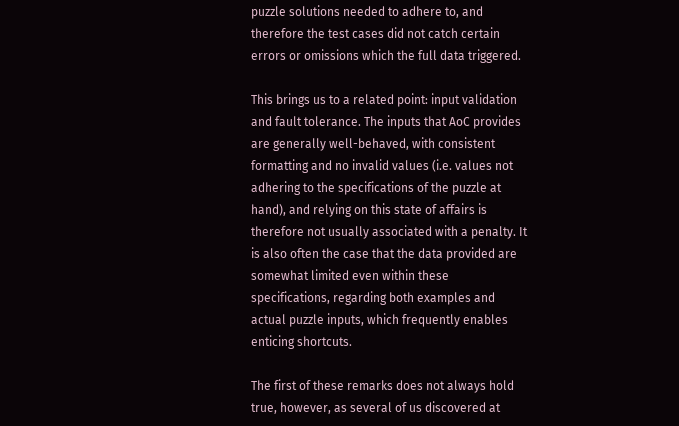puzzle solutions needed to adhere to, and therefore the test cases did not catch certain errors or omissions which the full data triggered.

This brings us to a related point: input validation and fault tolerance. The inputs that AoC provides are generally well-behaved, with consistent formatting and no invalid values (i.e. values not adhering to the specifications of the puzzle at hand), and relying on this state of affairs is therefore not usually associated with a penalty. It is also often the case that the data provided are somewhat limited even within these specifications, regarding both examples and actual puzzle inputs, which frequently enables enticing shortcuts.

The first of these remarks does not always hold true, however, as several of us discovered at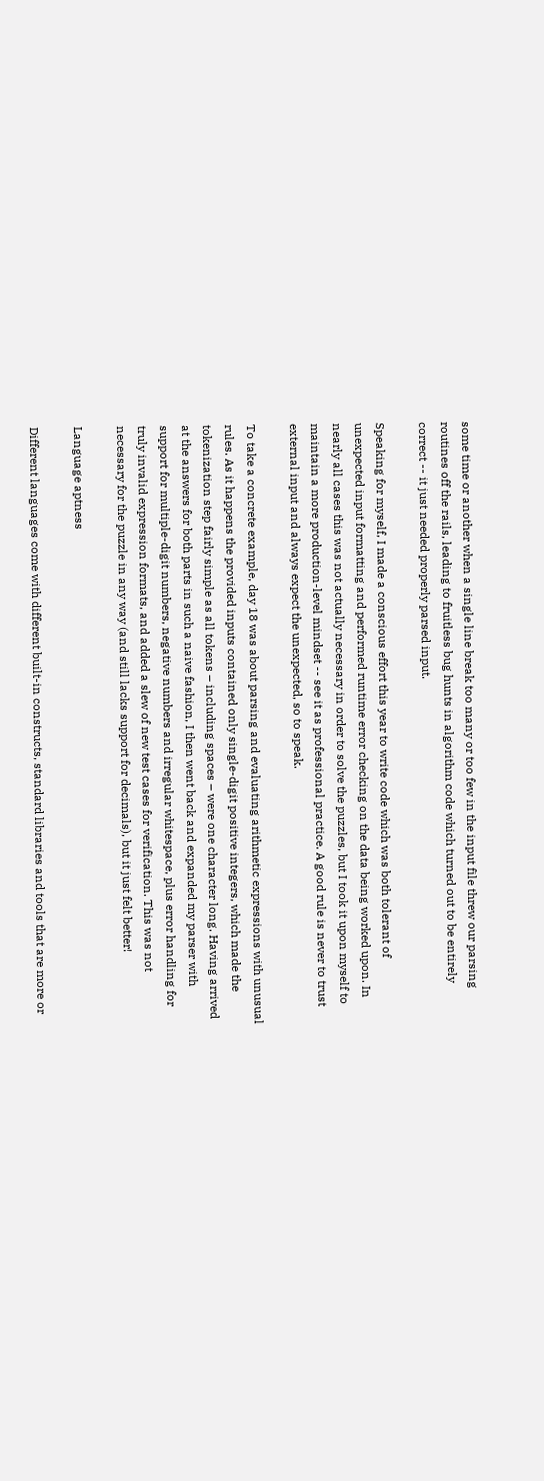some time or another when a single line break too many or too few in the input file threw our parsing routines off the rails, leading to fruitless bug hunts in algorithm code which turned out to be entirely correct -- it just needed properly parsed input.

Speaking for myself, I made a conscious effort this year to write code which was both tolerant of unexpected input formatting and performed runtime error checking on the data being worked upon. In nearly all cases this was not actually necessary in order to solve the puzzles, but I took it upon myself to maintain a more production-level mindset -- see it as professional practice. A good rule is never to trust external input and always expect the unexpected, so to speak.

To take a concrete example, day 18 was about parsing and evaluating arithmetic expressions with unusual rules. As it happens the provided inputs contained only single-digit positive integers, which made the tokenization step fairly simple as all tokens – including spaces – were one character long. Having arrived at the answers for both parts in such a naive fashion, I then went back and expanded my parser with support for multiple-digit numbers, negative numbers and irregular whitespace, plus error handling for truly invalid expression formats, and added a slew of new test cases for verification. This was not necessary for the puzzle in any way (and still lacks support for decimals), but it just felt better!

Language aptness

Different languages come with different built-in constructs, standard libraries and tools that are more or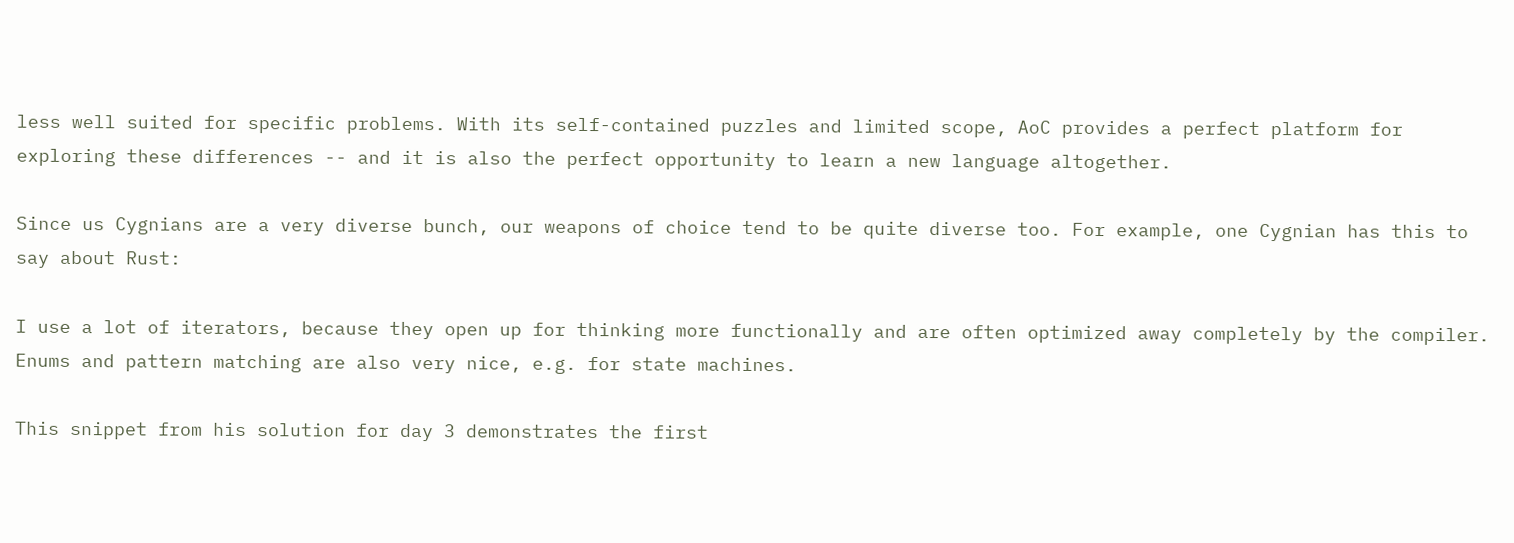less well suited for specific problems. With its self-contained puzzles and limited scope, AoC provides a perfect platform for exploring these differences -- and it is also the perfect opportunity to learn a new language altogether.

Since us Cygnians are a very diverse bunch, our weapons of choice tend to be quite diverse too. For example, one Cygnian has this to say about Rust:

I use a lot of iterators, because they open up for thinking more functionally and are often optimized away completely by the compiler. Enums and pattern matching are also very nice, e.g. for state machines.

This snippet from his solution for day 3 demonstrates the first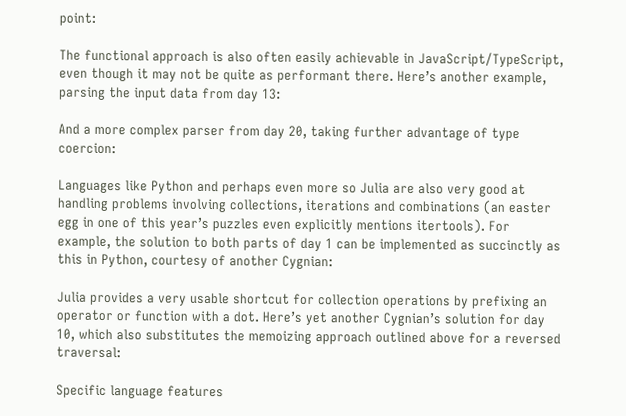point:

The functional approach is also often easily achievable in JavaScript/TypeScript, even though it may not be quite as performant there. Here’s another example, parsing the input data from day 13:

And a more complex parser from day 20, taking further advantage of type coercion:

Languages like Python and perhaps even more so Julia are also very good at handling problems involving collections, iterations and combinations (an easter egg in one of this year’s puzzles even explicitly mentions itertools). For example, the solution to both parts of day 1 can be implemented as succinctly as this in Python, courtesy of another Cygnian:

Julia provides a very usable shortcut for collection operations by prefixing an operator or function with a dot. Here’s yet another Cygnian’s solution for day 10, which also substitutes the memoizing approach outlined above for a reversed traversal:

Specific language features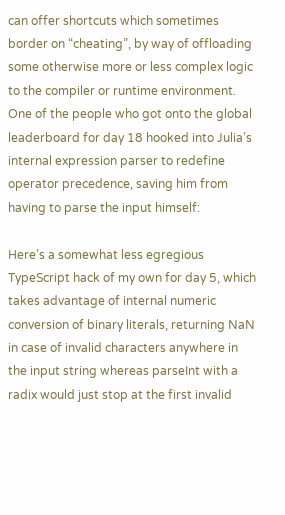can offer shortcuts which sometimes border on “cheating”, by way of offloading some otherwise more or less complex logic to the compiler or runtime environment. One of the people who got onto the global leaderboard for day 18 hooked into Julia’s internal expression parser to redefine operator precedence, saving him from having to parse the input himself:

Here’s a somewhat less egregious TypeScript hack of my own for day 5, which takes advantage of internal numeric conversion of binary literals, returning NaN in case of invalid characters anywhere in the input string whereas parseInt with a radix would just stop at the first invalid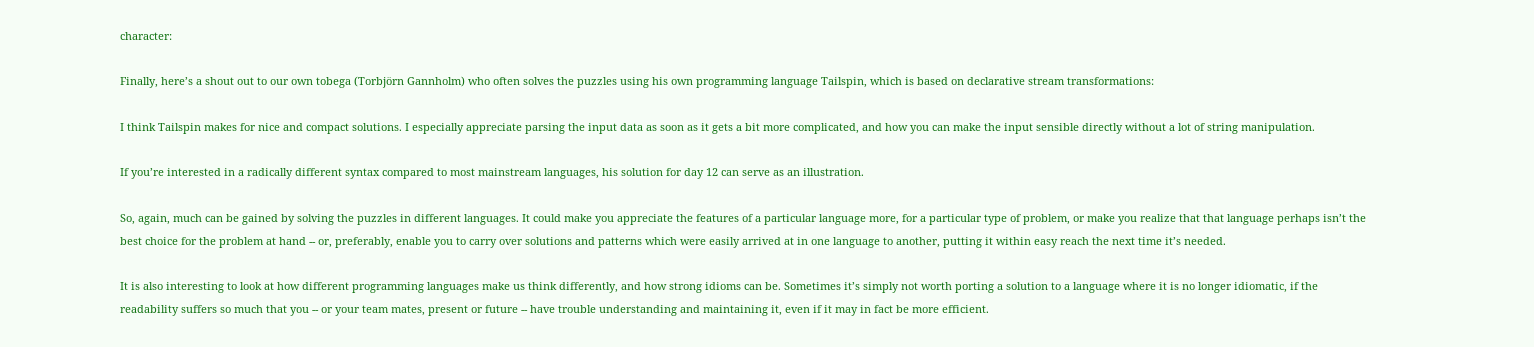character:

Finally, here’s a shout out to our own tobega (Torbjörn Gannholm) who often solves the puzzles using his own programming language Tailspin, which is based on declarative stream transformations:

I think Tailspin makes for nice and compact solutions. I especially appreciate parsing the input data as soon as it gets a bit more complicated, and how you can make the input sensible directly without a lot of string manipulation.

If you’re interested in a radically different syntax compared to most mainstream languages, his solution for day 12 can serve as an illustration.

So, again, much can be gained by solving the puzzles in different languages. It could make you appreciate the features of a particular language more, for a particular type of problem, or make you realize that that language perhaps isn’t the best choice for the problem at hand -- or, preferably, enable you to carry over solutions and patterns which were easily arrived at in one language to another, putting it within easy reach the next time it’s needed.

It is also interesting to look at how different programming languages make us think differently, and how strong idioms can be. Sometimes it’s simply not worth porting a solution to a language where it is no longer idiomatic, if the readability suffers so much that you -- or your team mates, present or future -- have trouble understanding and maintaining it, even if it may in fact be more efficient.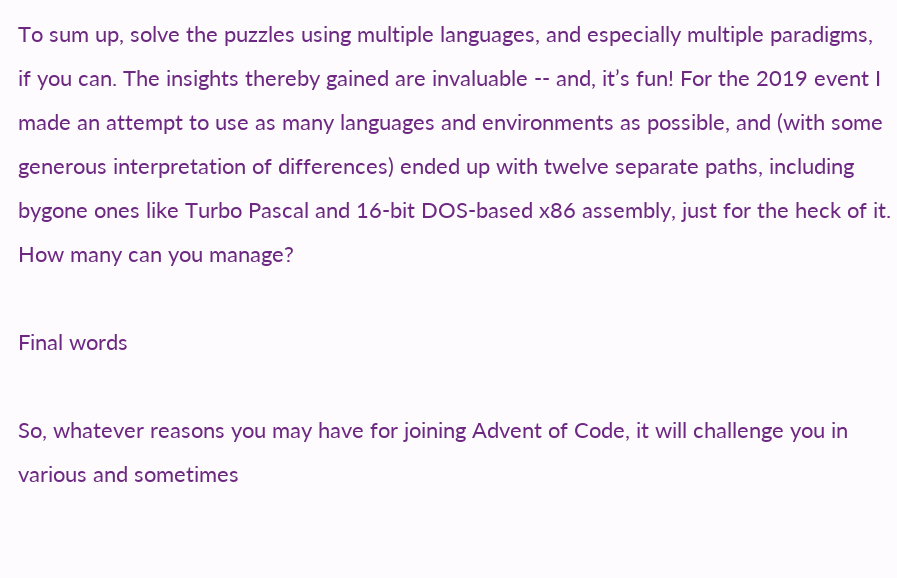To sum up, solve the puzzles using multiple languages, and especially multiple paradigms, if you can. The insights thereby gained are invaluable -- and, it’s fun! For the 2019 event I made an attempt to use as many languages and environments as possible, and (with some generous interpretation of differences) ended up with twelve separate paths, including bygone ones like Turbo Pascal and 16-bit DOS-based x86 assembly, just for the heck of it. How many can you manage?

Final words

So, whatever reasons you may have for joining Advent of Code, it will challenge you in various and sometimes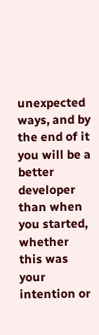unexpected ways, and by the end of it you will be a better developer than when you started, whether this was your intention or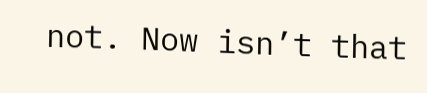not. Now isn’t that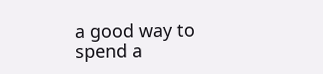a good way to spend a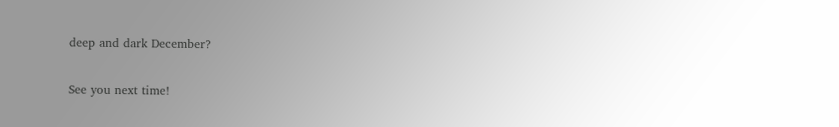deep and dark December?

See you next time!